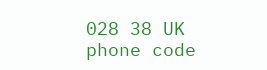028 38 UK phone code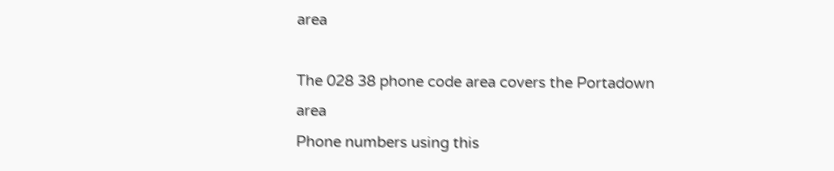area

The 028 38 phone code area covers the Portadown area
Phone numbers using this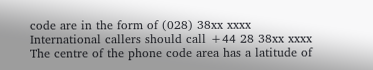code are in the form of (028) 38xx xxxx
International callers should call +44 28 38xx xxxx
The centre of the phone code area has a latitude of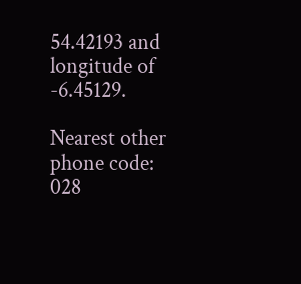54.42193 and longitude of -6.45129.

Nearest other phone code: 028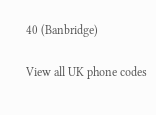40 (Banbridge)

View all UK phone codes